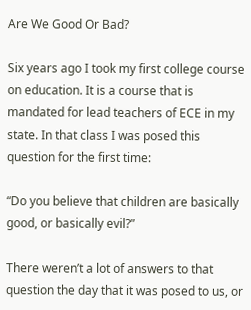Are We Good Or Bad?

Six years ago I took my first college course on education. It is a course that is mandated for lead teachers of ECE in my state. In that class I was posed this question for the first time:

“Do you believe that children are basically good, or basically evil?”

There weren’t a lot of answers to that question the day that it was posed to us, or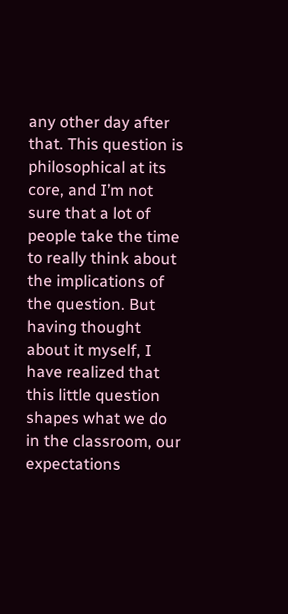any other day after that. This question is philosophical at its core, and I’m not sure that a lot of people take the time to really think about the implications of the question. But having thought about it myself, I have realized that this little question shapes what we do in the classroom, our expectations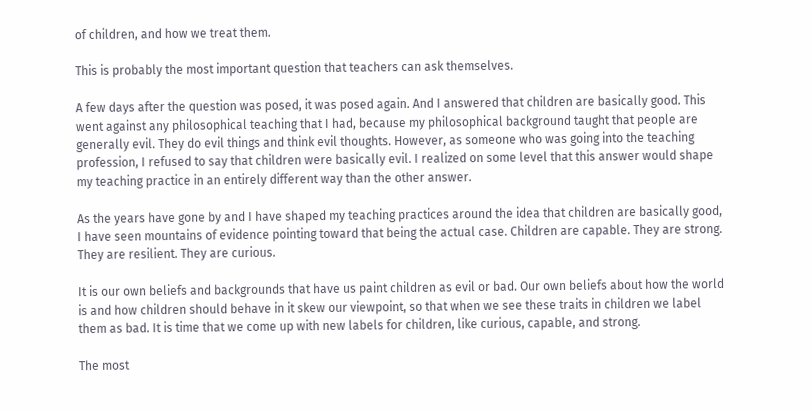of children, and how we treat them.

This is probably the most important question that teachers can ask themselves.

A few days after the question was posed, it was posed again. And I answered that children are basically good. This went against any philosophical teaching that I had, because my philosophical background taught that people are generally evil. They do evil things and think evil thoughts. However, as someone who was going into the teaching profession, I refused to say that children were basically evil. I realized on some level that this answer would shape my teaching practice in an entirely different way than the other answer.

As the years have gone by and I have shaped my teaching practices around the idea that children are basically good, I have seen mountains of evidence pointing toward that being the actual case. Children are capable. They are strong. They are resilient. They are curious.

It is our own beliefs and backgrounds that have us paint children as evil or bad. Our own beliefs about how the world is and how children should behave in it skew our viewpoint, so that when we see these traits in children we label them as bad. It is time that we come up with new labels for children, like curious, capable, and strong.

The most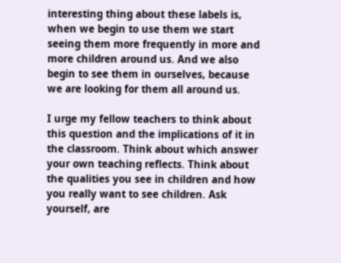interesting thing about these labels is, when we begin to use them we start seeing them more frequently in more and more children around us. And we also begin to see them in ourselves, because we are looking for them all around us.

I urge my fellow teachers to think about this question and the implications of it in the classroom. Think about which answer your own teaching reflects. Think about the qualities you see in children and how you really want to see children. Ask yourself, are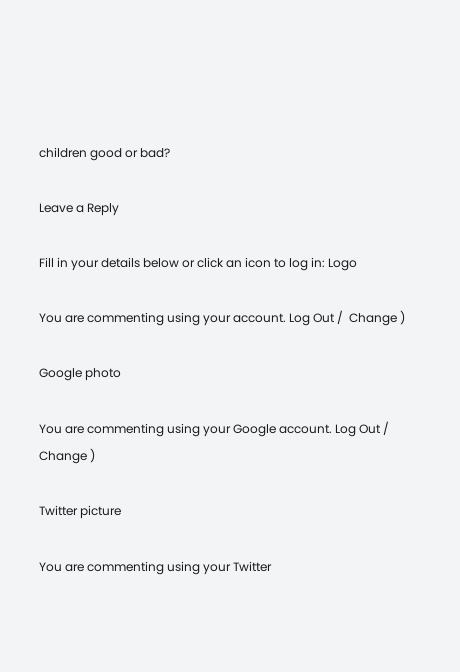children good or bad?

Leave a Reply

Fill in your details below or click an icon to log in: Logo

You are commenting using your account. Log Out /  Change )

Google photo

You are commenting using your Google account. Log Out /  Change )

Twitter picture

You are commenting using your Twitter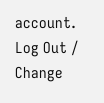account. Log Out /  Change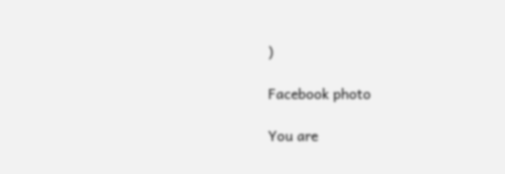)

Facebook photo

You are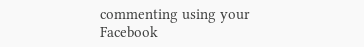commenting using your Facebook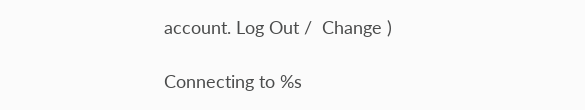account. Log Out /  Change )

Connecting to %s